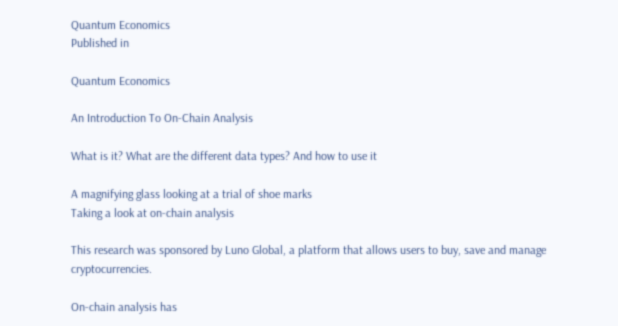Quantum Economics
Published in

Quantum Economics

An Introduction To On-Chain Analysis

What is it? What are the different data types? And how to use it

A magnifying glass looking at a trial of shoe marks
Taking a look at on-chain analysis

This research was sponsored by Luno Global, a platform that allows users to buy, save and manage cryptocurrencies.

On-chain analysis has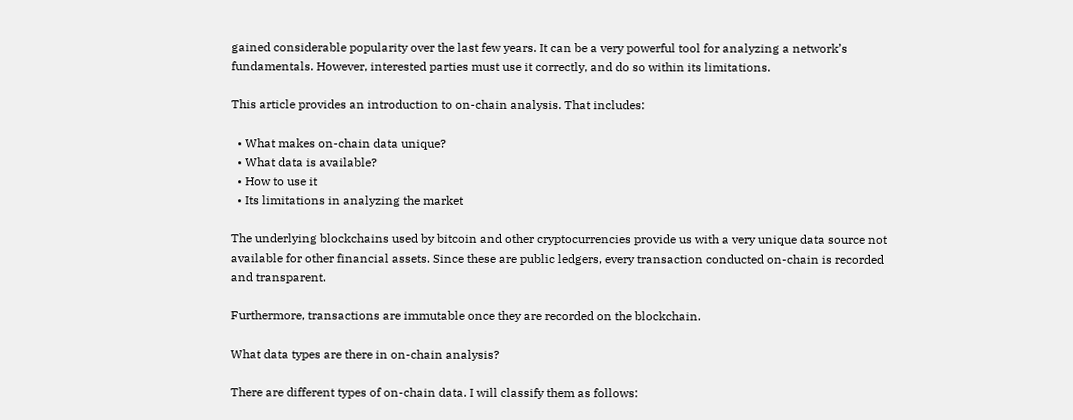gained considerable popularity over the last few years. It can be a very powerful tool for analyzing a network’s fundamentals. However, interested parties must use it correctly, and do so within its limitations.

This article provides an introduction to on-chain analysis. That includes:

  • What makes on-chain data unique?
  • What data is available?
  • How to use it
  • Its limitations in analyzing the market

The underlying blockchains used by bitcoin and other cryptocurrencies provide us with a very unique data source not available for other financial assets. Since these are public ledgers, every transaction conducted on-chain is recorded and transparent.

Furthermore, transactions are immutable once they are recorded on the blockchain.

What data types are there in on-chain analysis?

There are different types of on-chain data. I will classify them as follows: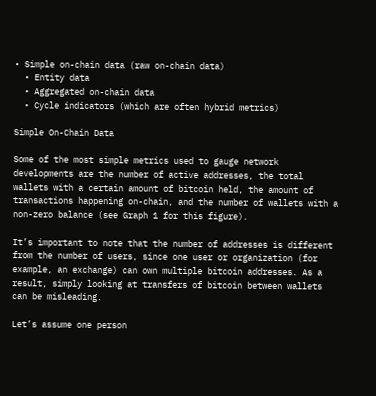• Simple on-chain data (raw on-chain data)
  • Entity data
  • Aggregated on-chain data
  • Cycle indicators (which are often hybrid metrics)

Simple On-Chain Data

Some of the most simple metrics used to gauge network developments are the number of active addresses, the total wallets with a certain amount of bitcoin held, the amount of transactions happening on-chain, and the number of wallets with a non-zero balance (see Graph 1 for this figure).

It’s important to note that the number of addresses is different from the number of users, since one user or organization (for example, an exchange) can own multiple bitcoin addresses. As a result, simply looking at transfers of bitcoin between wallets can be misleading.

Let’s assume one person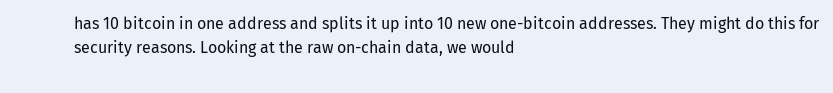has 10 bitcoin in one address and splits it up into 10 new one-bitcoin addresses. They might do this for security reasons. Looking at the raw on-chain data, we would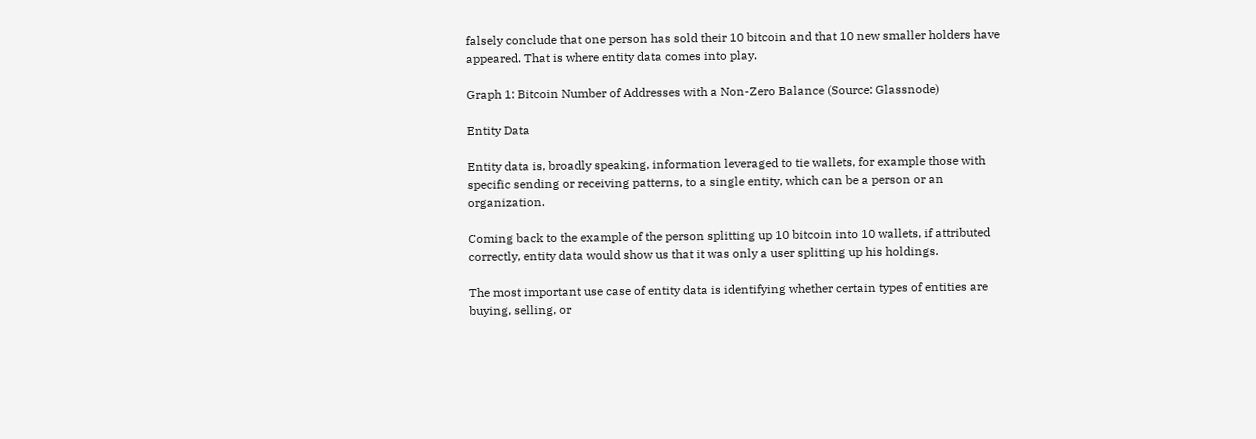falsely conclude that one person has sold their 10 bitcoin and that 10 new smaller holders have appeared. That is where entity data comes into play.

Graph 1: Bitcoin Number of Addresses with a Non-Zero Balance (Source: Glassnode)

Entity Data

Entity data is, broadly speaking, information leveraged to tie wallets, for example those with specific sending or receiving patterns, to a single entity, which can be a person or an organization.

Coming back to the example of the person splitting up 10 bitcoin into 10 wallets, if attributed correctly, entity data would show us that it was only a user splitting up his holdings.

The most important use case of entity data is identifying whether certain types of entities are buying, selling, or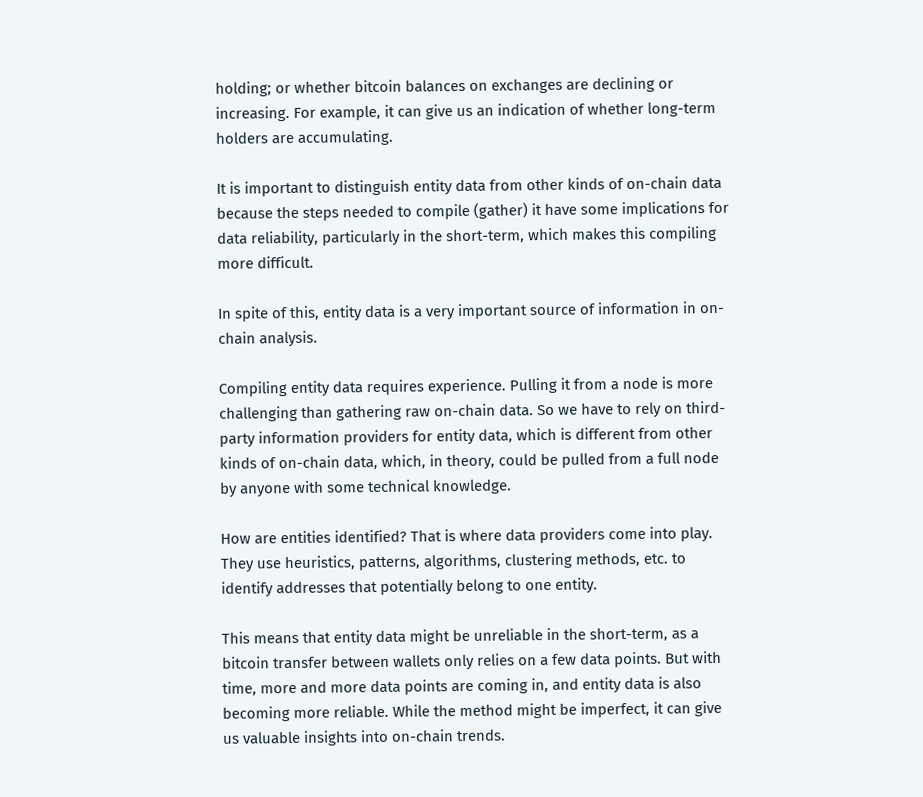holding; or whether bitcoin balances on exchanges are declining or increasing. For example, it can give us an indication of whether long-term holders are accumulating.

It is important to distinguish entity data from other kinds of on-chain data because the steps needed to compile (gather) it have some implications for data reliability, particularly in the short-term, which makes this compiling more difficult.

In spite of this, entity data is a very important source of information in on-chain analysis.

Compiling entity data requires experience. Pulling it from a node is more challenging than gathering raw on-chain data. So we have to rely on third-party information providers for entity data, which is different from other kinds of on-chain data, which, in theory, could be pulled from a full node by anyone with some technical knowledge.

How are entities identified? That is where data providers come into play. They use heuristics, patterns, algorithms, clustering methods, etc. to identify addresses that potentially belong to one entity.

This means that entity data might be unreliable in the short-term, as a bitcoin transfer between wallets only relies on a few data points. But with time, more and more data points are coming in, and entity data is also becoming more reliable. While the method might be imperfect, it can give us valuable insights into on-chain trends.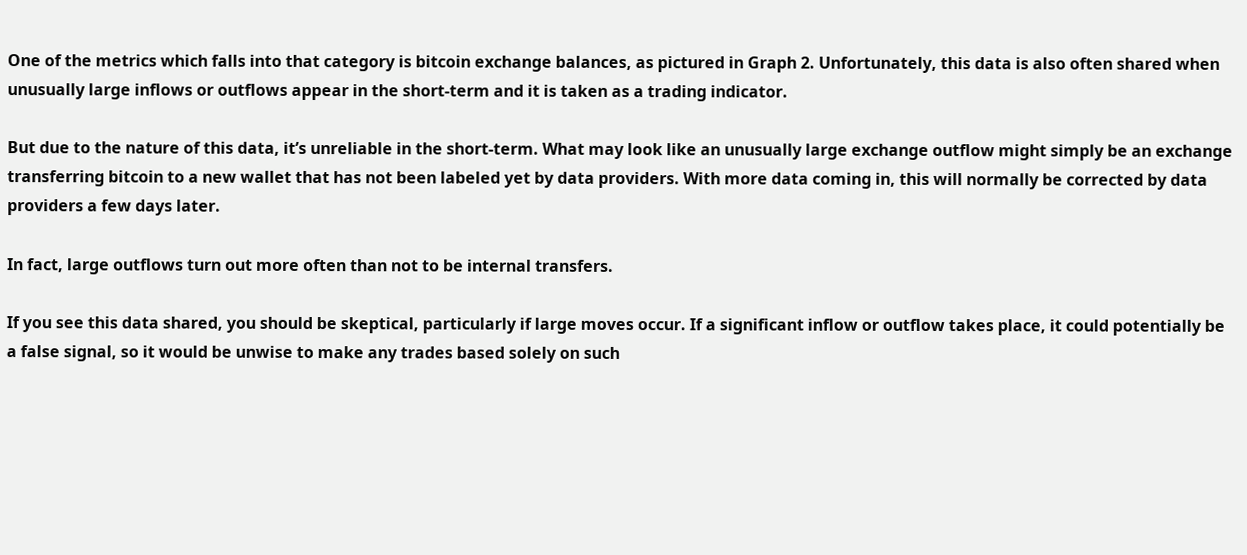One of the metrics which falls into that category is bitcoin exchange balances, as pictured in Graph 2. Unfortunately, this data is also often shared when unusually large inflows or outflows appear in the short-term and it is taken as a trading indicator.

But due to the nature of this data, it’s unreliable in the short-term. What may look like an unusually large exchange outflow might simply be an exchange transferring bitcoin to a new wallet that has not been labeled yet by data providers. With more data coming in, this will normally be corrected by data providers a few days later.

In fact, large outflows turn out more often than not to be internal transfers.

If you see this data shared, you should be skeptical, particularly if large moves occur. If a significant inflow or outflow takes place, it could potentially be a false signal, so it would be unwise to make any trades based solely on such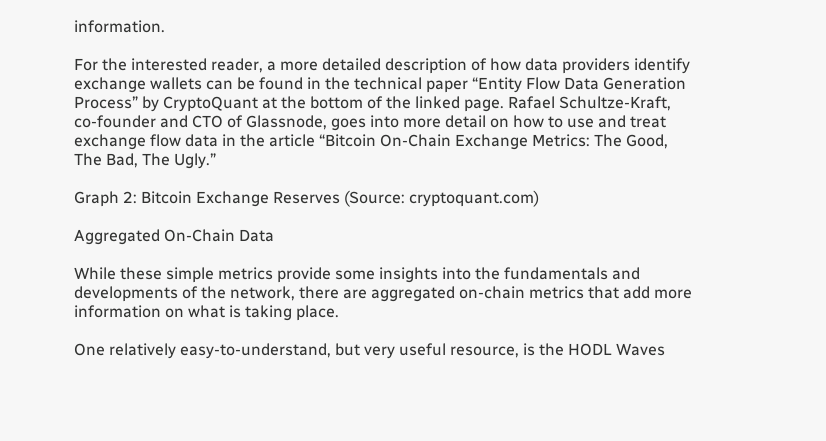information.

For the interested reader, a more detailed description of how data providers identify exchange wallets can be found in the technical paper “Entity Flow Data Generation Process” by CryptoQuant at the bottom of the linked page. Rafael Schultze-Kraft, co-founder and CTO of Glassnode, goes into more detail on how to use and treat exchange flow data in the article “Bitcoin On-Chain Exchange Metrics: The Good, The Bad, The Ugly.”

Graph 2: Bitcoin Exchange Reserves (Source: cryptoquant.com)

Aggregated On-Chain Data

While these simple metrics provide some insights into the fundamentals and developments of the network, there are aggregated on-chain metrics that add more information on what is taking place.

One relatively easy-to-understand, but very useful resource, is the HODL Waves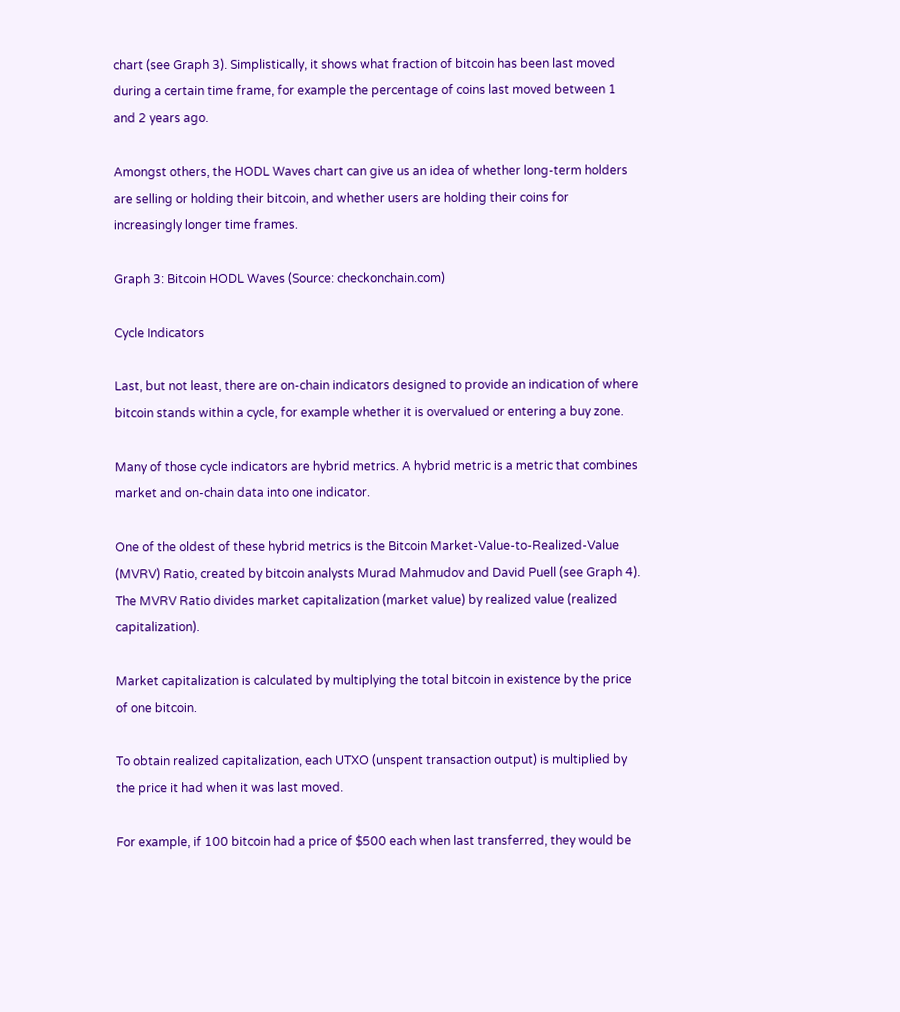chart (see Graph 3). Simplistically, it shows what fraction of bitcoin has been last moved during a certain time frame, for example the percentage of coins last moved between 1 and 2 years ago.

Amongst others, the HODL Waves chart can give us an idea of whether long-term holders are selling or holding their bitcoin, and whether users are holding their coins for increasingly longer time frames.

Graph 3: Bitcoin HODL Waves (Source: checkonchain.com)

Cycle Indicators

Last, but not least, there are on-chain indicators designed to provide an indication of where bitcoin stands within a cycle, for example whether it is overvalued or entering a buy zone.

Many of those cycle indicators are hybrid metrics. A hybrid metric is a metric that combines market and on-chain data into one indicator.

One of the oldest of these hybrid metrics is the Bitcoin Market-Value-to-Realized-Value (MVRV) Ratio, created by bitcoin analysts Murad Mahmudov and David Puell (see Graph 4). The MVRV Ratio divides market capitalization (market value) by realized value (realized capitalization).

Market capitalization is calculated by multiplying the total bitcoin in existence by the price of one bitcoin.

To obtain realized capitalization, each UTXO (unspent transaction output) is multiplied by the price it had when it was last moved.

For example, if 100 bitcoin had a price of $500 each when last transferred, they would be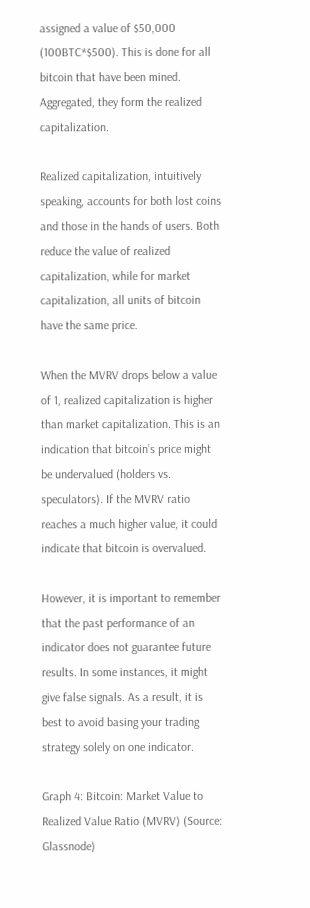assigned a value of $50,000 (100BTC*$500). This is done for all bitcoin that have been mined. Aggregated, they form the realized capitalization.

Realized capitalization, intuitively speaking, accounts for both lost coins and those in the hands of users. Both reduce the value of realized capitalization, while for market capitalization, all units of bitcoin have the same price.

When the MVRV drops below a value of 1, realized capitalization is higher than market capitalization. This is an indication that bitcoin’s price might be undervalued (holders vs. speculators). If the MVRV ratio reaches a much higher value, it could indicate that bitcoin is overvalued.

However, it is important to remember that the past performance of an indicator does not guarantee future results. In some instances, it might give false signals. As a result, it is best to avoid basing your trading strategy solely on one indicator.

Graph 4: Bitcoin: Market Value to Realized Value Ratio (MVRV) (Source: Glassnode)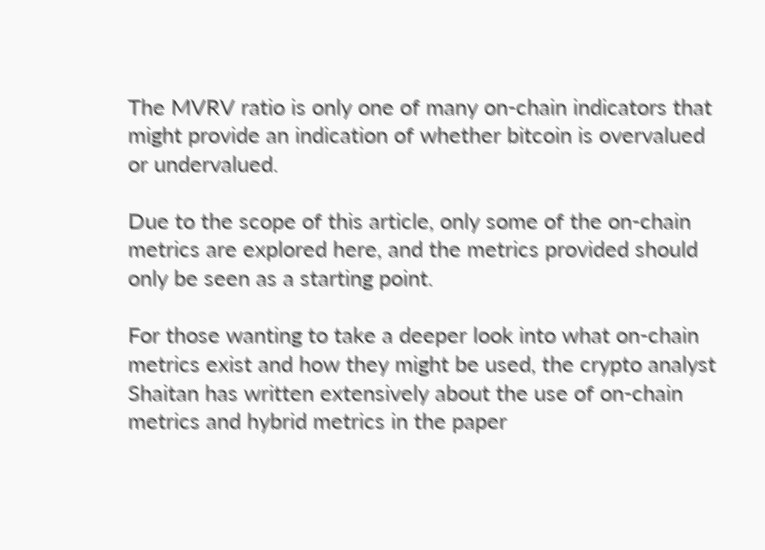The MVRV ratio is only one of many on-chain indicators that might provide an indication of whether bitcoin is overvalued or undervalued.

Due to the scope of this article, only some of the on-chain metrics are explored here, and the metrics provided should only be seen as a starting point.

For those wanting to take a deeper look into what on-chain metrics exist and how they might be used, the crypto analyst Shaitan has written extensively about the use of on-chain metrics and hybrid metrics in the paper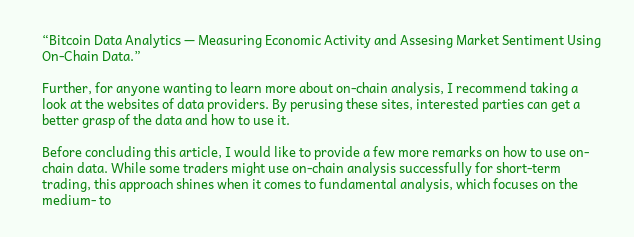“Bitcoin Data Analytics — Measuring Economic Activity and Assesing Market Sentiment Using On-Chain Data.”

Further, for anyone wanting to learn more about on-chain analysis, I recommend taking a look at the websites of data providers. By perusing these sites, interested parties can get a better grasp of the data and how to use it.

Before concluding this article, I would like to provide a few more remarks on how to use on-chain data. While some traders might use on-chain analysis successfully for short-term trading, this approach shines when it comes to fundamental analysis, which focuses on the medium- to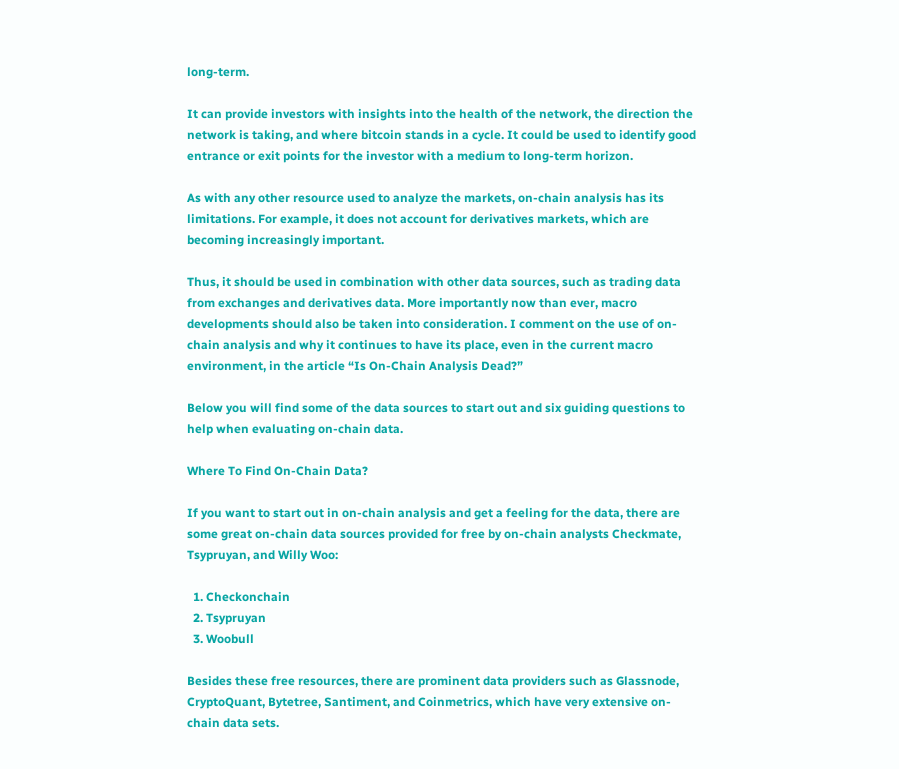long-term.

It can provide investors with insights into the health of the network, the direction the network is taking, and where bitcoin stands in a cycle. It could be used to identify good entrance or exit points for the investor with a medium to long-term horizon.

As with any other resource used to analyze the markets, on-chain analysis has its limitations. For example, it does not account for derivatives markets, which are becoming increasingly important.

Thus, it should be used in combination with other data sources, such as trading data from exchanges and derivatives data. More importantly now than ever, macro developments should also be taken into consideration. I comment on the use of on-chain analysis and why it continues to have its place, even in the current macro environment, in the article “Is On-Chain Analysis Dead?”

Below you will find some of the data sources to start out and six guiding questions to help when evaluating on-chain data.

Where To Find On-Chain Data?

If you want to start out in on-chain analysis and get a feeling for the data, there are some great on-chain data sources provided for free by on-chain analysts Checkmate, Tsypruyan, and Willy Woo:

  1. Checkonchain
  2. Tsypruyan
  3. Woobull

Besides these free resources, there are prominent data providers such as Glassnode, CryptoQuant, Bytetree, Santiment, and Coinmetrics, which have very extensive on-chain data sets.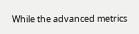While the advanced metrics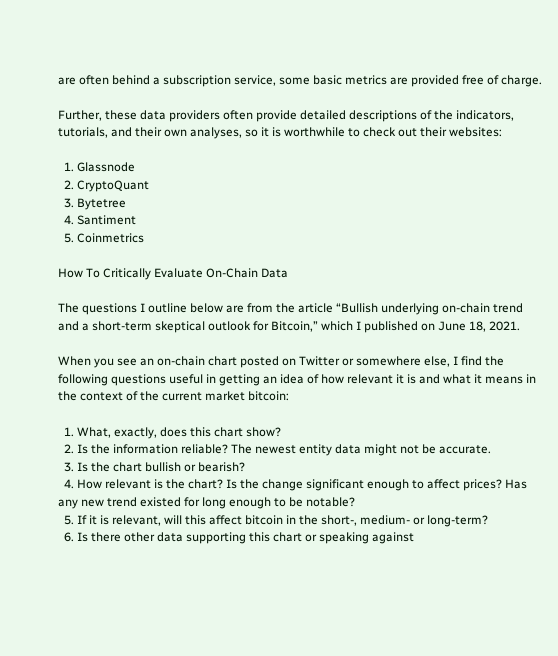are often behind a subscription service, some basic metrics are provided free of charge.

Further, these data providers often provide detailed descriptions of the indicators, tutorials, and their own analyses, so it is worthwhile to check out their websites:

  1. Glassnode
  2. CryptoQuant
  3. Bytetree
  4. Santiment
  5. Coinmetrics

How To Critically Evaluate On-Chain Data

The questions I outline below are from the article “Bullish underlying on-chain trend and a short-term skeptical outlook for Bitcoin,” which I published on June 18, 2021.

When you see an on-chain chart posted on Twitter or somewhere else, I find the following questions useful in getting an idea of how relevant it is and what it means in the context of the current market bitcoin:

  1. What, exactly, does this chart show?
  2. Is the information reliable? The newest entity data might not be accurate.
  3. Is the chart bullish or bearish?
  4. How relevant is the chart? Is the change significant enough to affect prices? Has any new trend existed for long enough to be notable?
  5. If it is relevant, will this affect bitcoin in the short-, medium- or long-term?
  6. Is there other data supporting this chart or speaking against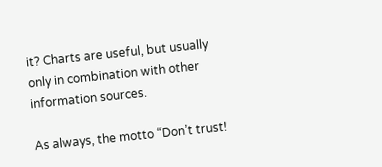it? Charts are useful, but usually only in combination with other information sources.

As always, the motto “Don’t trust!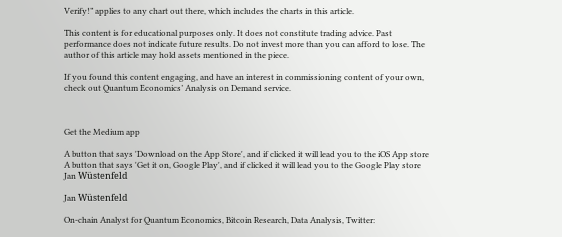Verify!” applies to any chart out there, which includes the charts in this article.

This content is for educational purposes only. It does not constitute trading advice. Past performance does not indicate future results. Do not invest more than you can afford to lose. The author of this article may hold assets mentioned in the piece.

If you found this content engaging, and have an interest in commissioning content of your own, check out Quantum Economics’ Analysis on Demand service.



Get the Medium app

A button that says 'Download on the App Store', and if clicked it will lead you to the iOS App store
A button that says 'Get it on, Google Play', and if clicked it will lead you to the Google Play store
Jan Wüstenfeld

Jan Wüstenfeld

On-chain Analyst for Quantum Economics, Bitcoin Research, Data Analysis, Twitter: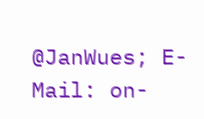@JanWues; E-Mail: on-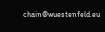chain@wuestenfeld.eu